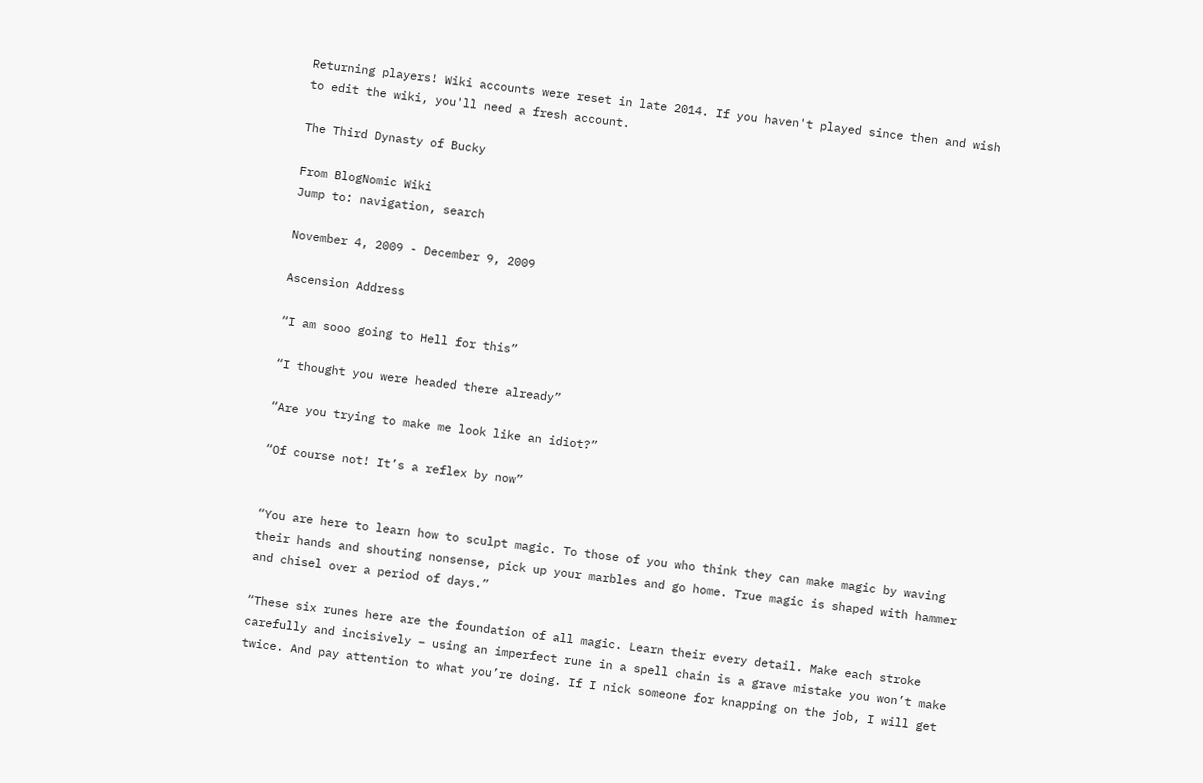Returning players! Wiki accounts were reset in late 2014. If you haven't played since then and wish to edit the wiki, you'll need a fresh account.

The Third Dynasty of Bucky

From BlogNomic Wiki
Jump to: navigation, search

November 4, 2009 - December 9, 2009

Ascension Address

“I am sooo going to Hell for this”

“I thought you were headed there already”

“Are you trying to make me look like an idiot?”

“Of course not! It’s a reflex by now”


“You are here to learn how to sculpt magic. To those of you who think they can make magic by waving their hands and shouting nonsense, pick up your marbles and go home. True magic is shaped with hammer and chisel over a period of days.”

“These six runes here are the foundation of all magic. Learn their every detail. Make each stroke carefully and incisively – using an imperfect rune in a spell chain is a grave mistake you won’t make twice. And pay attention to what you’re doing. If I nick someone for knapping on the job, I will get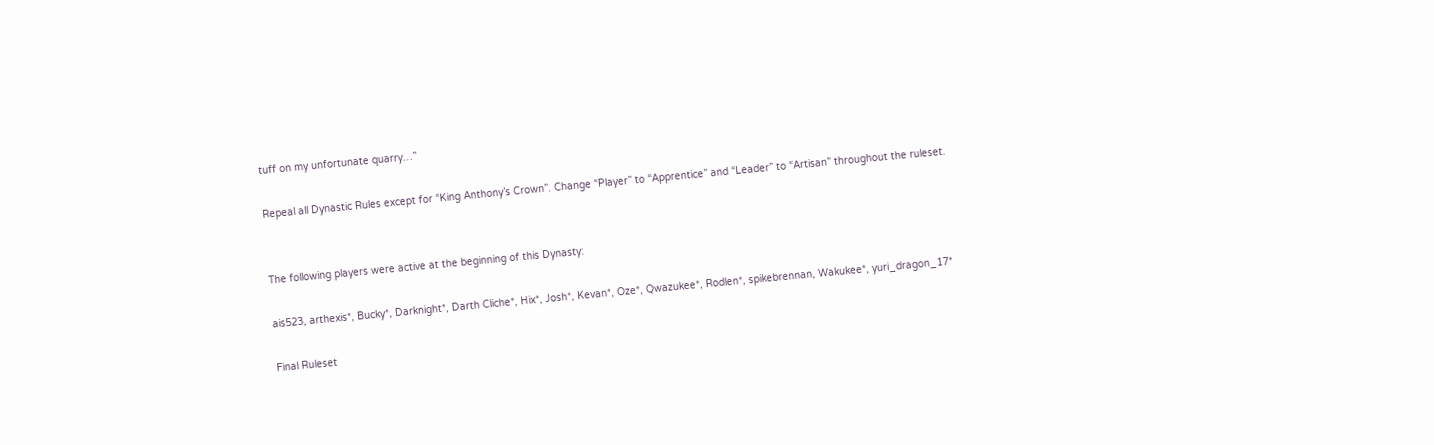tuff on my unfortunate quarry…”

Repeal all Dynastic Rules except for “King Anthony’s Crown”. Change “Player” to “Apprentice” and “Leader” to “Artisan” throughout the ruleset.


The following players were active at the beginning of this Dynasty:

ais523, arthexis*, Bucky*, Darknight*, Darth Cliche*, Hix*, Josh*, Kevan*, Oze*, Qwazukee*, Rodlen*, spikebrennan, Wakukee*, yuri_dragon_17*

Final Ruleset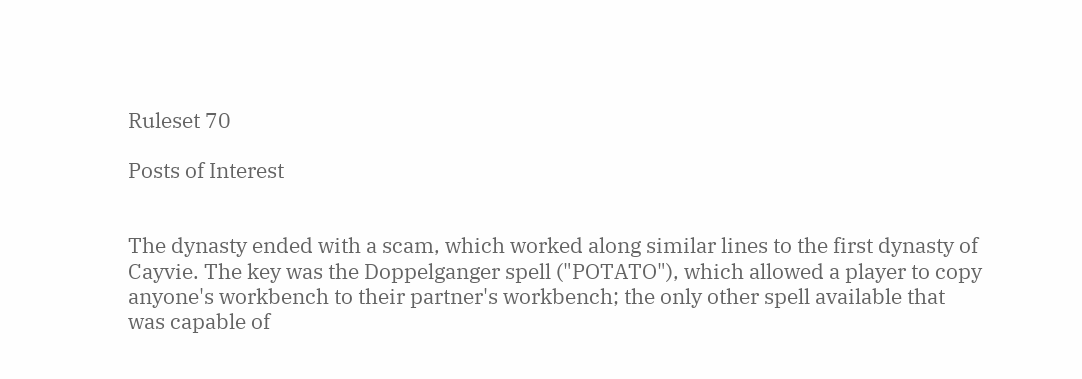Ruleset 70

Posts of Interest


The dynasty ended with a scam, which worked along similar lines to the first dynasty of Cayvie. The key was the Doppelganger spell ("POTATO"), which allowed a player to copy anyone's workbench to their partner's workbench; the only other spell available that was capable of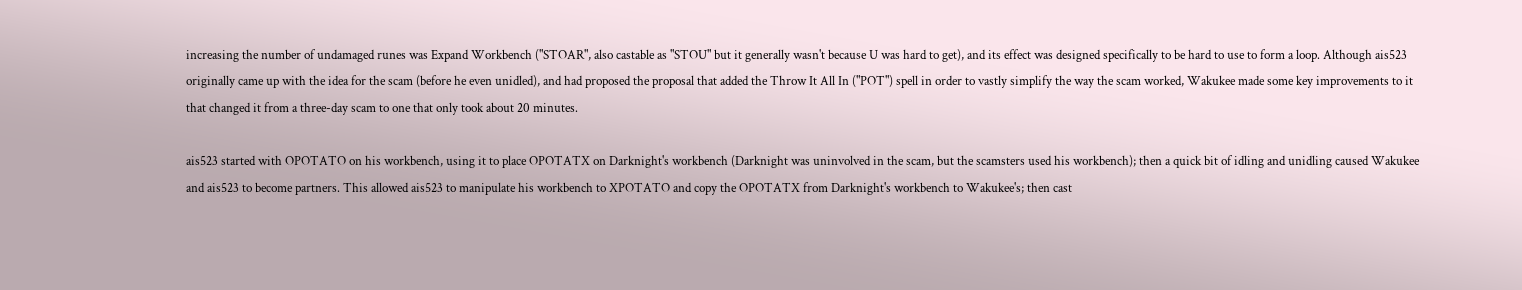increasing the number of undamaged runes was Expand Workbench ("STOAR", also castable as "STOU" but it generally wasn't because U was hard to get), and its effect was designed specifically to be hard to use to form a loop. Although ais523 originally came up with the idea for the scam (before he even unidled), and had proposed the proposal that added the Throw It All In ("POT") spell in order to vastly simplify the way the scam worked, Wakukee made some key improvements to it that changed it from a three-day scam to one that only took about 20 minutes.

ais523 started with OPOTATO on his workbench, using it to place OPOTATX on Darknight's workbench (Darknight was uninvolved in the scam, but the scamsters used his workbench); then a quick bit of idling and unidling caused Wakukee and ais523 to become partners. This allowed ais523 to manipulate his workbench to XPOTATO and copy the OPOTATX from Darknight's workbench to Wakukee's; then cast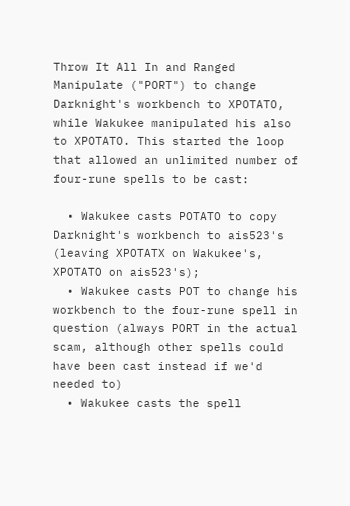Throw It All In and Ranged Manipulate ("PORT") to change Darknight's workbench to XPOTATO, while Wakukee manipulated his also to XPOTATO. This started the loop that allowed an unlimited number of four-rune spells to be cast:

  • Wakukee casts POTATO to copy Darknight's workbench to ais523's (leaving XPOTATX on Wakukee's, XPOTATO on ais523's);
  • Wakukee casts POT to change his workbench to the four-rune spell in question (always PORT in the actual scam, although other spells could have been cast instead if we'd needed to)
  • Wakukee casts the spell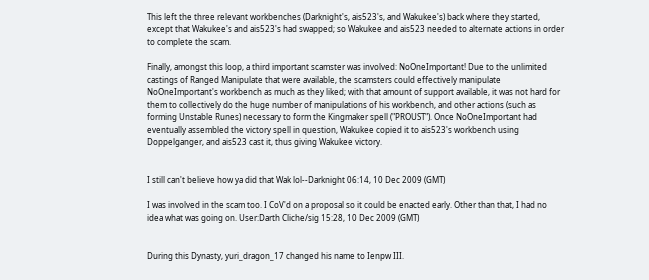This left the three relevant workbenches (Darknight's, ais523's, and Wakukee's) back where they started, except that Wakukee's and ais523's had swapped; so Wakukee and ais523 needed to alternate actions in order to complete the scam.

Finally, amongst this loop, a third important scamster was involved: NoOneImportant! Due to the unlimited castings of Ranged Manipulate that were available, the scamsters could effectively manipulate NoOneImportant's workbench as much as they liked; with that amount of support available, it was not hard for them to collectively do the huge number of manipulations of his workbench, and other actions (such as forming Unstable Runes) necessary to form the Kingmaker spell ("PROUST"). Once NoOneImportant had eventually assembled the victory spell in question, Wakukee copied it to ais523's workbench using Doppelganger, and ais523 cast it, thus giving Wakukee victory.


I still can't believe how ya did that Wak lol--Darknight 06:14, 10 Dec 2009 (GMT)

I was involved in the scam too. I CoV'd on a proposal so it could be enacted early. Other than that, I had no idea what was going on. User:Darth Cliche/sig 15:28, 10 Dec 2009 (GMT)


During this Dynasty, yuri_dragon_17 changed his name to Ienpw III.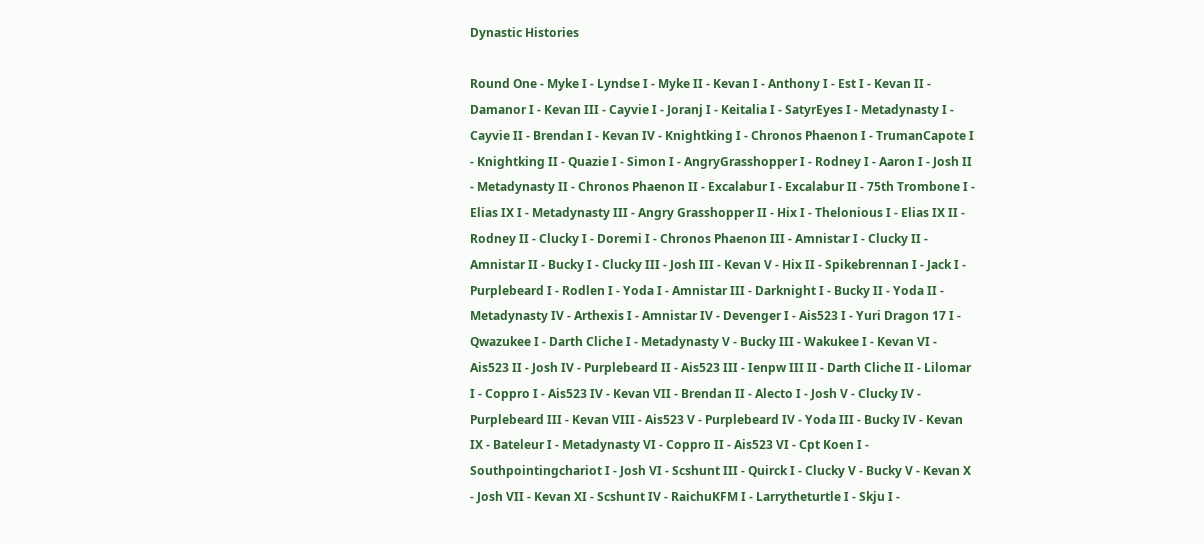Dynastic Histories

Round One - Myke I - Lyndse I - Myke II - Kevan I - Anthony I - Est I - Kevan II - Damanor I - Kevan III - Cayvie I - Joranj I - Keitalia I - SatyrEyes I - Metadynasty I - Cayvie II - Brendan I - Kevan IV - Knightking I - Chronos Phaenon I - TrumanCapote I - Knightking II - Quazie I - Simon I - AngryGrasshopper I - Rodney I - Aaron I - Josh II - Metadynasty II - Chronos Phaenon II - Excalabur I - Excalabur II - 75th Trombone I - Elias IX I - Metadynasty III - Angry Grasshopper II - Hix I - Thelonious I - Elias IX II - Rodney II - Clucky I - Doremi I - Chronos Phaenon III - Amnistar I - Clucky II - Amnistar II - Bucky I - Clucky III - Josh III - Kevan V - Hix II - Spikebrennan I - Jack I - Purplebeard I - Rodlen I - Yoda I - Amnistar III - Darknight I - Bucky II - Yoda II - Metadynasty IV - Arthexis I - Amnistar IV - Devenger I - Ais523 I - Yuri Dragon 17 I - Qwazukee I - Darth Cliche I - Metadynasty V - Bucky III - Wakukee I - Kevan VI - Ais523 II - Josh IV - Purplebeard II - Ais523 III - Ienpw III II - Darth Cliche II - Lilomar I - Coppro I - Ais523 IV - Kevan VII - Brendan II - Alecto I - Josh V - Clucky IV - Purplebeard III - Kevan VIII - Ais523 V - Purplebeard IV - Yoda III - Bucky IV - Kevan IX - Bateleur I - Metadynasty VI - Coppro II - Ais523 VI - Cpt Koen I - Southpointingchariot I - Josh VI - Scshunt III - Quirck I - Clucky V - Bucky V - Kevan X - Josh VII - Kevan XI - Scshunt IV - RaichuKFM I - Larrytheturtle I - Skju I -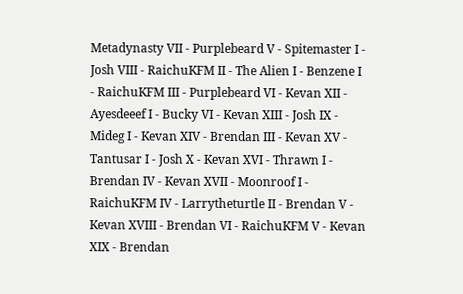Metadynasty VII - Purplebeard V - Spitemaster I - Josh VIII - RaichuKFM II - The Alien I - Benzene I - RaichuKFM III - Purplebeard VI - Kevan XII - Ayesdeeef I - Bucky VI - Kevan XIII - Josh IX - Mideg I - Kevan XIV - Brendan III - Kevan XV - Tantusar I - Josh X - Kevan XVI - Thrawn I - Brendan IV - Kevan XVII - Moonroof I - RaichuKFM IV - Larrytheturtle II - Brendan V - Kevan XVIII - Brendan VI - RaichuKFM V - Kevan XIX - Brendan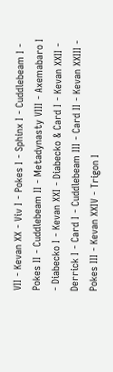VII - Kevan XX - Viv I - Pokes I - Sphinx I - Cuddlebeam I - Pokes II - Cuddlebeam II - Metadynasty VIII - Axemabaro I - Diabecko I - Kevan XXI - Diabecko & Card I - Kevan XXII - Derrick I - Card I - Cuddlebeam III - Card II - Kevan XXIII - Pokes III - Kevan XXIV - Trigon I